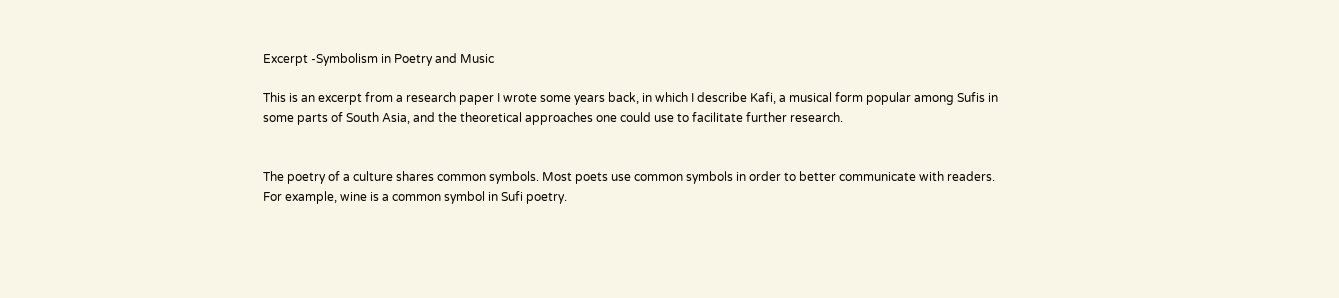Excerpt -Symbolism in Poetry and Music

This is an excerpt from a research paper I wrote some years back, in which I describe Kafi, a musical form popular among Sufis in some parts of South Asia, and the theoretical approaches one could use to facilitate further research.


The poetry of a culture shares common symbols. Most poets use common symbols in order to better communicate with readers. For example, wine is a common symbol in Sufi poetry.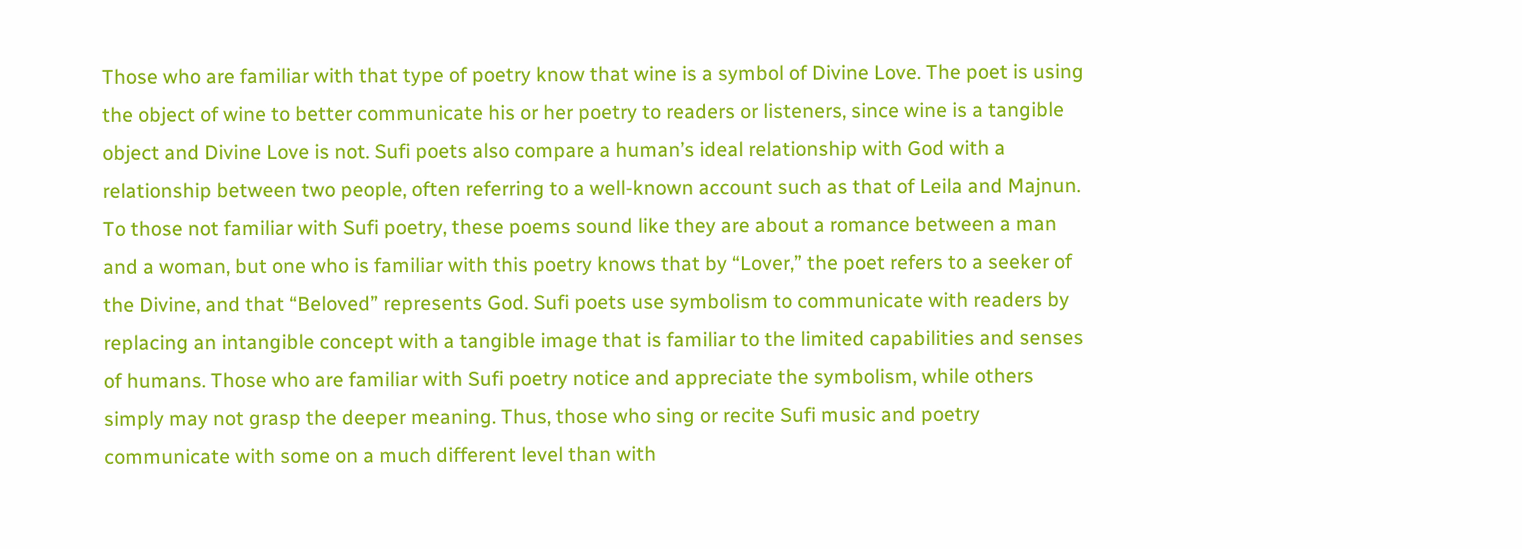Those who are familiar with that type of poetry know that wine is a symbol of Divine Love. The poet is using the object of wine to better communicate his or her poetry to readers or listeners, since wine is a tangible object and Divine Love is not. Sufi poets also compare a human’s ideal relationship with God with a relationship between two people, often referring to a well-known account such as that of Leila and Majnun. To those not familiar with Sufi poetry, these poems sound like they are about a romance between a man and a woman, but one who is familiar with this poetry knows that by “Lover,” the poet refers to a seeker of the Divine, and that “Beloved” represents God. Sufi poets use symbolism to communicate with readers by replacing an intangible concept with a tangible image that is familiar to the limited capabilities and senses of humans. Those who are familiar with Sufi poetry notice and appreciate the symbolism, while others simply may not grasp the deeper meaning. Thus, those who sing or recite Sufi music and poetry communicate with some on a much different level than with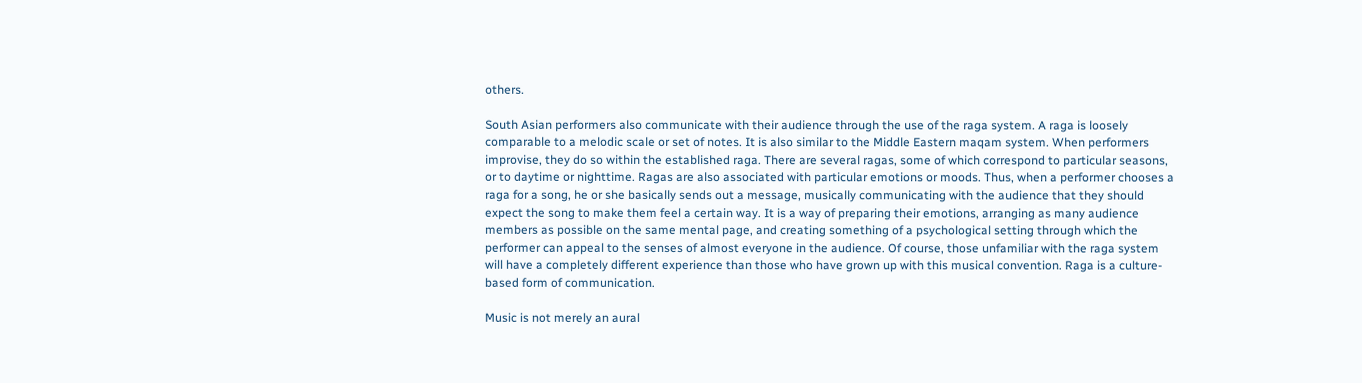others.

South Asian performers also communicate with their audience through the use of the raga system. A raga is loosely comparable to a melodic scale or set of notes. It is also similar to the Middle Eastern maqam system. When performers improvise, they do so within the established raga. There are several ragas, some of which correspond to particular seasons, or to daytime or nighttime. Ragas are also associated with particular emotions or moods. Thus, when a performer chooses a raga for a song, he or she basically sends out a message, musically communicating with the audience that they should expect the song to make them feel a certain way. It is a way of preparing their emotions, arranging as many audience members as possible on the same mental page, and creating something of a psychological setting through which the performer can appeal to the senses of almost everyone in the audience. Of course, those unfamiliar with the raga system will have a completely different experience than those who have grown up with this musical convention. Raga is a culture-based form of communication.

Music is not merely an aural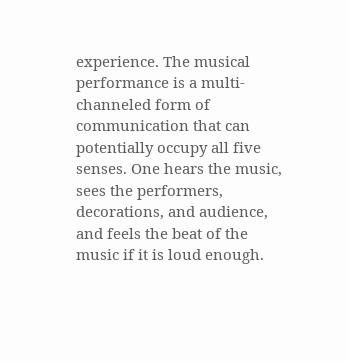experience. The musical performance is a multi-channeled form of communication that can potentially occupy all five senses. One hears the music, sees the performers, decorations, and audience, and feels the beat of the music if it is loud enough.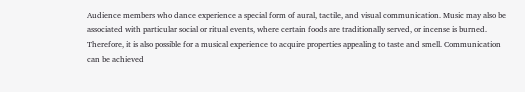Audience members who dance experience a special form of aural, tactile, and visual communication. Music may also be associated with particular social or ritual events, where certain foods are traditionally served, or incense is burned. Therefore, it is also possible for a musical experience to acquire properties appealing to taste and smell. Communication can be achieved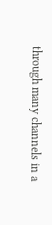through many channels in a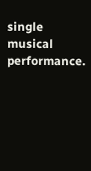single musical performance.